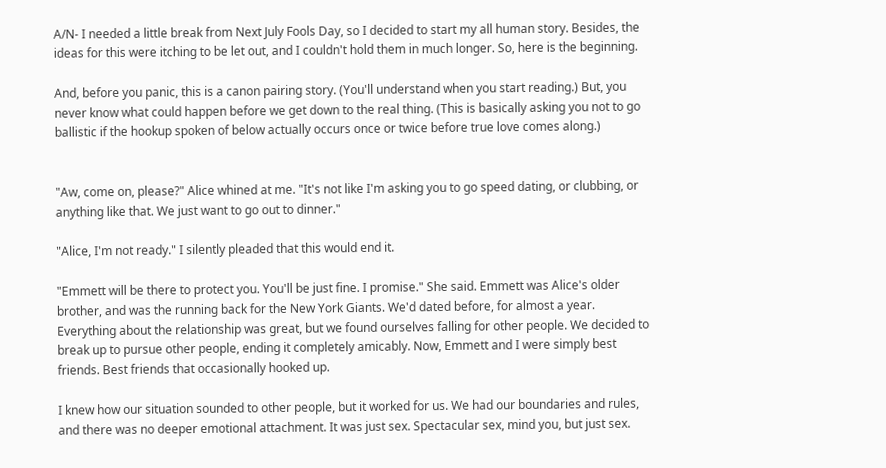A/N- I needed a little break from Next July Fools Day, so I decided to start my all human story. Besides, the ideas for this were itching to be let out, and I couldn't hold them in much longer. So, here is the beginning.

And, before you panic, this is a canon pairing story. (You'll understand when you start reading.) But, you never know what could happen before we get down to the real thing. (This is basically asking you not to go ballistic if the hookup spoken of below actually occurs once or twice before true love comes along.)


"Aw, come on, please?" Alice whined at me. "It's not like I'm asking you to go speed dating, or clubbing, or anything like that. We just want to go out to dinner."

"Alice, I'm not ready." I silently pleaded that this would end it.

"Emmett will be there to protect you. You'll be just fine. I promise." She said. Emmett was Alice's older brother, and was the running back for the New York Giants. We'd dated before, for almost a year. Everything about the relationship was great, but we found ourselves falling for other people. We decided to break up to pursue other people, ending it completely amicably. Now, Emmett and I were simply best friends. Best friends that occasionally hooked up.

I knew how our situation sounded to other people, but it worked for us. We had our boundaries and rules, and there was no deeper emotional attachment. It was just sex. Spectacular sex, mind you, but just sex.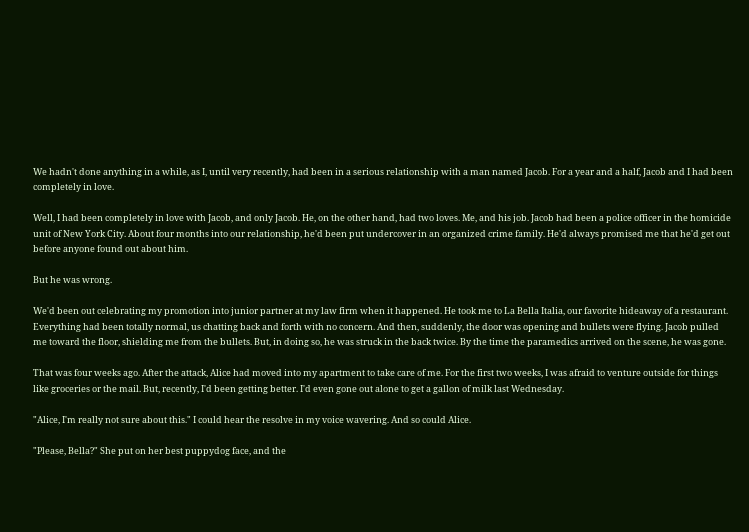We hadn't done anything in a while, as I, until very recently, had been in a serious relationship with a man named Jacob. For a year and a half, Jacob and I had been completely in love.

Well, I had been completely in love with Jacob, and only Jacob. He, on the other hand, had two loves. Me, and his job. Jacob had been a police officer in the homicide unit of New York City. About four months into our relationship, he'd been put undercover in an organized crime family. He'd always promised me that he'd get out before anyone found out about him.

But he was wrong.

We'd been out celebrating my promotion into junior partner at my law firm when it happened. He took me to La Bella Italia, our favorite hideaway of a restaurant. Everything had been totally normal, us chatting back and forth with no concern. And then, suddenly, the door was opening and bullets were flying. Jacob pulled me toward the floor, shielding me from the bullets. But, in doing so, he was struck in the back twice. By the time the paramedics arrived on the scene, he was gone.

That was four weeks ago. After the attack, Alice had moved into my apartment to take care of me. For the first two weeks, I was afraid to venture outside for things like groceries or the mail. But, recently, I'd been getting better. I'd even gone out alone to get a gallon of milk last Wednesday.

"Alice, I'm really not sure about this." I could hear the resolve in my voice wavering. And so could Alice.

"Please, Bella?" She put on her best puppydog face, and the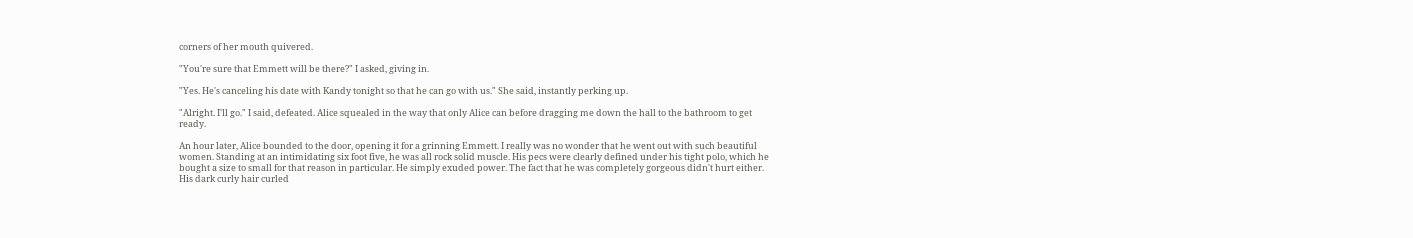corners of her mouth quivered.

"You're sure that Emmett will be there?" I asked, giving in.

"Yes. He's canceling his date with Kandy tonight so that he can go with us." She said, instantly perking up.

"Alright. I'll go." I said, defeated. Alice squealed in the way that only Alice can before dragging me down the hall to the bathroom to get ready.

An hour later, Alice bounded to the door, opening it for a grinning Emmett. I really was no wonder that he went out with such beautiful women. Standing at an intimidating six foot five, he was all rock solid muscle. His pecs were clearly defined under his tight polo, which he bought a size to small for that reason in particular. He simply exuded power. The fact that he was completely gorgeous didn't hurt either. His dark curly hair curled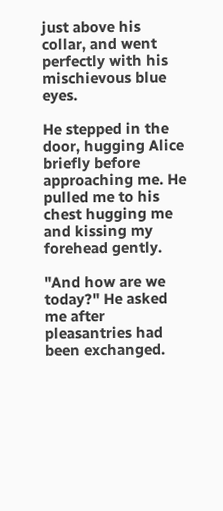just above his collar, and went perfectly with his mischievous blue eyes.

He stepped in the door, hugging Alice briefly before approaching me. He pulled me to his chest hugging me and kissing my forehead gently.

"And how are we today?" He asked me after pleasantries had been exchanged.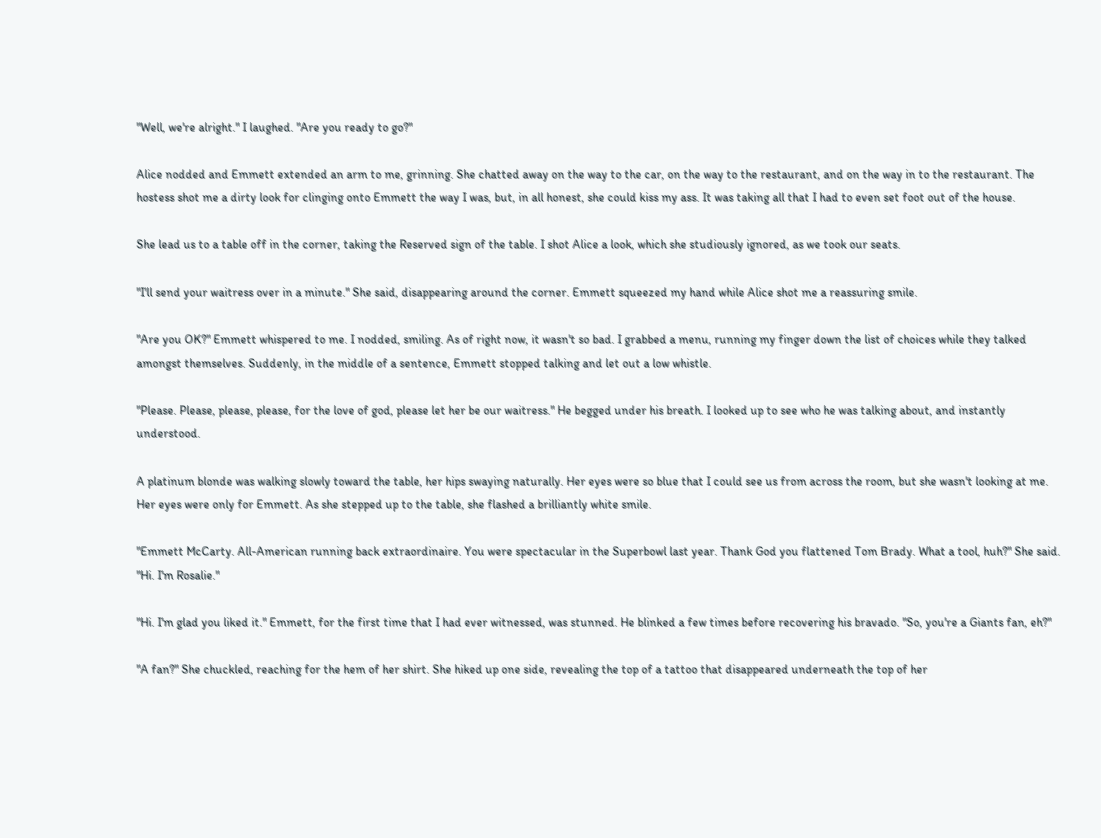"Well, we're alright." I laughed. "Are you ready to go?"

Alice nodded and Emmett extended an arm to me, grinning. She chatted away on the way to the car, on the way to the restaurant, and on the way in to the restaurant. The hostess shot me a dirty look for clinging onto Emmett the way I was, but, in all honest, she could kiss my ass. It was taking all that I had to even set foot out of the house.

She lead us to a table off in the corner, taking the Reserved sign of the table. I shot Alice a look, which she studiously ignored, as we took our seats.

"I'll send your waitress over in a minute." She said, disappearing around the corner. Emmett squeezed my hand while Alice shot me a reassuring smile.

"Are you OK?" Emmett whispered to me. I nodded, smiling. As of right now, it wasn't so bad. I grabbed a menu, running my finger down the list of choices while they talked amongst themselves. Suddenly, in the middle of a sentence, Emmett stopped talking and let out a low whistle.

"Please. Please, please, please, for the love of god, please let her be our waitress." He begged under his breath. I looked up to see who he was talking about, and instantly understood.

A platinum blonde was walking slowly toward the table, her hips swaying naturally. Her eyes were so blue that I could see us from across the room, but she wasn't looking at me. Her eyes were only for Emmett. As she stepped up to the table, she flashed a brilliantly white smile.

"Emmett McCarty. All-American running back extraordinaire. You were spectacular in the Superbowl last year. Thank God you flattened Tom Brady. What a tool, huh?" She said. "Hi. I'm Rosalie."

"Hi. I'm glad you liked it." Emmett, for the first time that I had ever witnessed, was stunned. He blinked a few times before recovering his bravado. "So, you're a Giants fan, eh?"

"A fan?" She chuckled, reaching for the hem of her shirt. She hiked up one side, revealing the top of a tattoo that disappeared underneath the top of her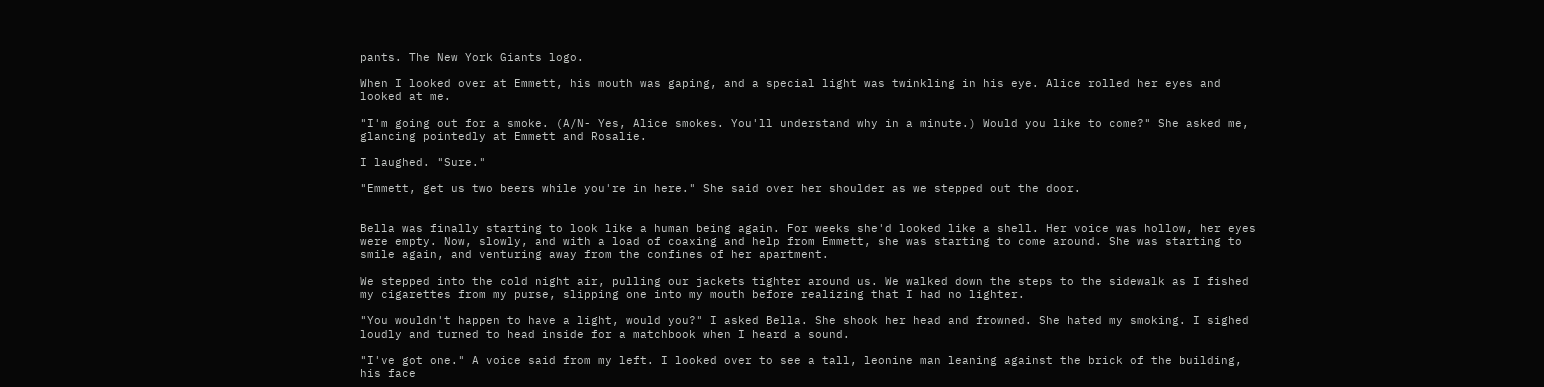pants. The New York Giants logo.

When I looked over at Emmett, his mouth was gaping, and a special light was twinkling in his eye. Alice rolled her eyes and looked at me.

"I'm going out for a smoke. (A/N- Yes, Alice smokes. You'll understand why in a minute.) Would you like to come?" She asked me, glancing pointedly at Emmett and Rosalie.

I laughed. "Sure."

"Emmett, get us two beers while you're in here." She said over her shoulder as we stepped out the door.


Bella was finally starting to look like a human being again. For weeks she'd looked like a shell. Her voice was hollow, her eyes were empty. Now, slowly, and with a load of coaxing and help from Emmett, she was starting to come around. She was starting to smile again, and venturing away from the confines of her apartment.

We stepped into the cold night air, pulling our jackets tighter around us. We walked down the steps to the sidewalk as I fished my cigarettes from my purse, slipping one into my mouth before realizing that I had no lighter.

"You wouldn't happen to have a light, would you?" I asked Bella. She shook her head and frowned. She hated my smoking. I sighed loudly and turned to head inside for a matchbook when I heard a sound.

"I've got one." A voice said from my left. I looked over to see a tall, leonine man leaning against the brick of the building, his face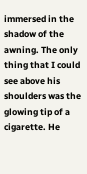immersed in the shadow of the awning. The only thing that I could see above his shoulders was the glowing tip of a cigarette. He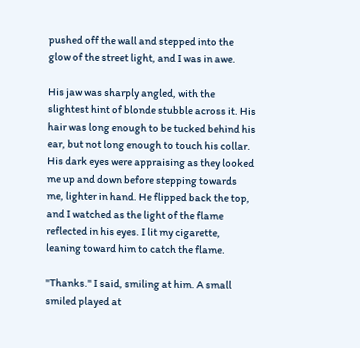pushed off the wall and stepped into the glow of the street light, and I was in awe.

His jaw was sharply angled, with the slightest hint of blonde stubble across it. His hair was long enough to be tucked behind his ear, but not long enough to touch his collar. His dark eyes were appraising as they looked me up and down before stepping towards me, lighter in hand. He flipped back the top, and I watched as the light of the flame reflected in his eyes. I lit my cigarette, leaning toward him to catch the flame.

"Thanks." I said, smiling at him. A small smiled played at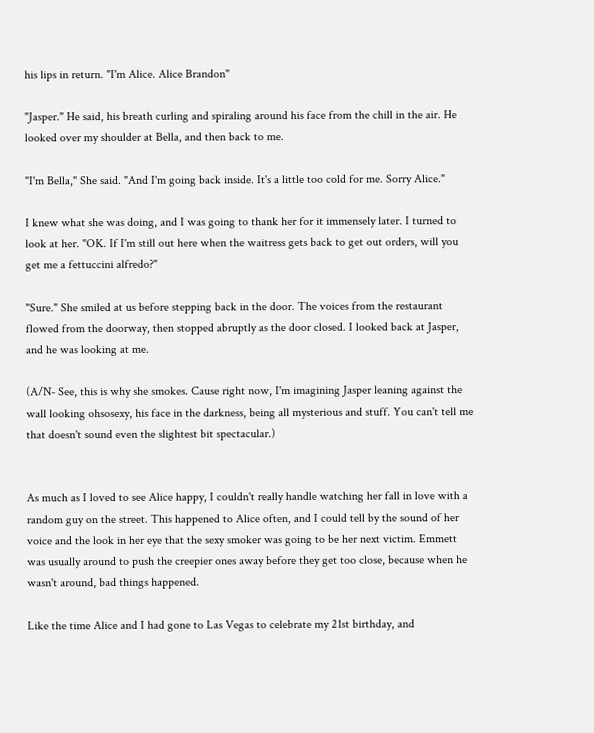his lips in return. "I'm Alice. Alice Brandon"

"Jasper." He said, his breath curling and spiraling around his face from the chill in the air. He looked over my shoulder at Bella, and then back to me.

"I'm Bella," She said. "And I'm going back inside. It's a little too cold for me. Sorry Alice."

I knew what she was doing, and I was going to thank her for it immensely later. I turned to look at her. "OK. If I'm still out here when the waitress gets back to get out orders, will you get me a fettuccini alfredo?"

"Sure." She smiled at us before stepping back in the door. The voices from the restaurant flowed from the doorway, then stopped abruptly as the door closed. I looked back at Jasper, and he was looking at me.

(A/N- See, this is why she smokes. Cause right now, I'm imagining Jasper leaning against the wall looking ohsosexy, his face in the darkness, being all mysterious and stuff. You can't tell me that doesn't sound even the slightest bit spectacular.)


As much as I loved to see Alice happy, I couldn't really handle watching her fall in love with a random guy on the street. This happened to Alice often, and I could tell by the sound of her voice and the look in her eye that the sexy smoker was going to be her next victim. Emmett was usually around to push the creepier ones away before they get too close, because when he wasn't around, bad things happened.

Like the time Alice and I had gone to Las Vegas to celebrate my 21st birthday, and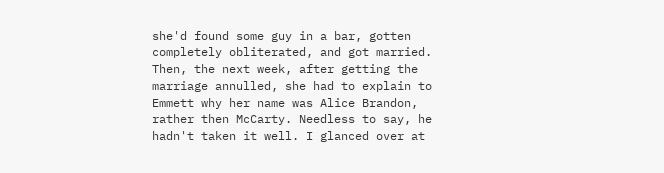she'd found some guy in a bar, gotten completely obliterated, and got married. Then, the next week, after getting the marriage annulled, she had to explain to Emmett why her name was Alice Brandon, rather then McCarty. Needless to say, he hadn't taken it well. I glanced over at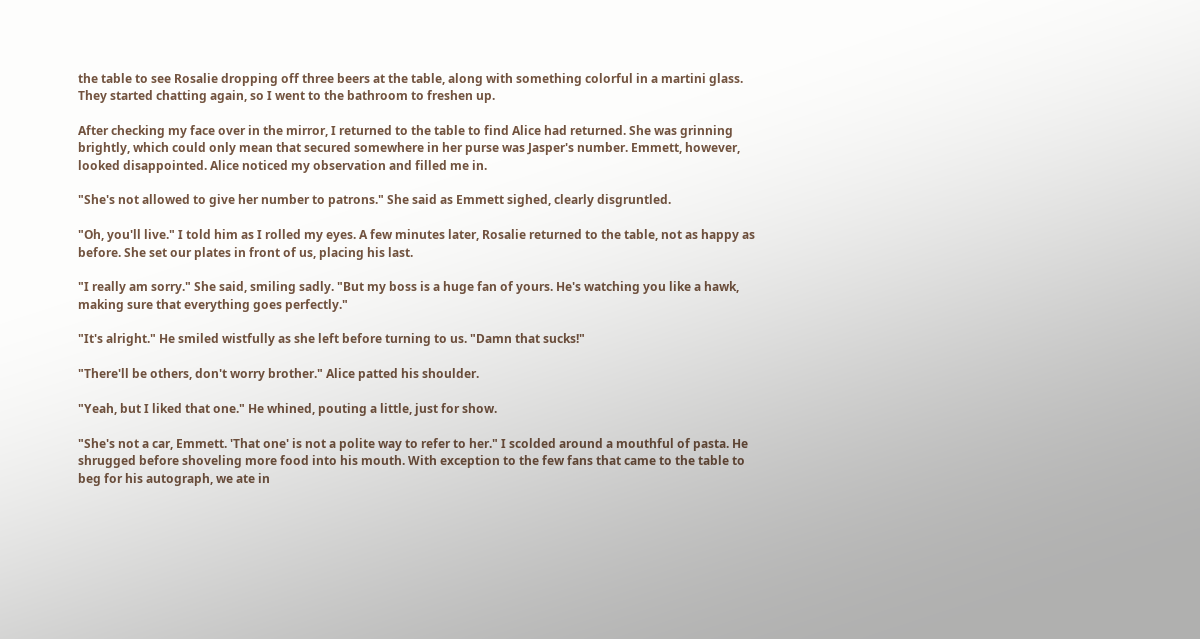the table to see Rosalie dropping off three beers at the table, along with something colorful in a martini glass. They started chatting again, so I went to the bathroom to freshen up.

After checking my face over in the mirror, I returned to the table to find Alice had returned. She was grinning brightly, which could only mean that secured somewhere in her purse was Jasper's number. Emmett, however, looked disappointed. Alice noticed my observation and filled me in.

"She's not allowed to give her number to patrons." She said as Emmett sighed, clearly disgruntled.

"Oh, you'll live." I told him as I rolled my eyes. A few minutes later, Rosalie returned to the table, not as happy as before. She set our plates in front of us, placing his last.

"I really am sorry." She said, smiling sadly. "But my boss is a huge fan of yours. He's watching you like a hawk, making sure that everything goes perfectly."

"It's alright." He smiled wistfully as she left before turning to us. "Damn that sucks!"

"There'll be others, don't worry brother." Alice patted his shoulder.

"Yeah, but I liked that one." He whined, pouting a little, just for show.

"She's not a car, Emmett. 'That one' is not a polite way to refer to her." I scolded around a mouthful of pasta. He shrugged before shoveling more food into his mouth. With exception to the few fans that came to the table to beg for his autograph, we ate in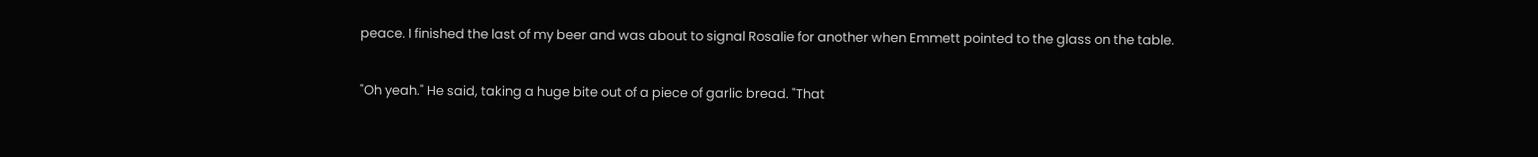peace. I finished the last of my beer and was about to signal Rosalie for another when Emmett pointed to the glass on the table.

"Oh yeah." He said, taking a huge bite out of a piece of garlic bread. "That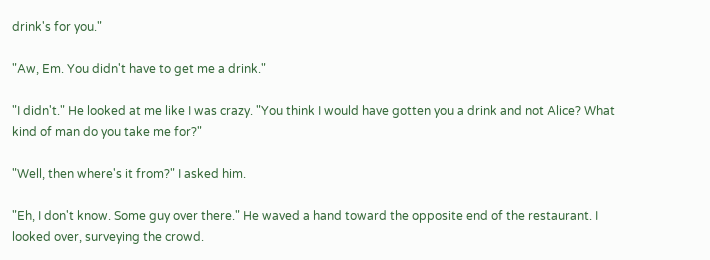drink's for you."

"Aw, Em. You didn't have to get me a drink."

"I didn't." He looked at me like I was crazy. "You think I would have gotten you a drink and not Alice? What kind of man do you take me for?"

"Well, then where's it from?" I asked him.

"Eh, I don't know. Some guy over there." He waved a hand toward the opposite end of the restaurant. I looked over, surveying the crowd.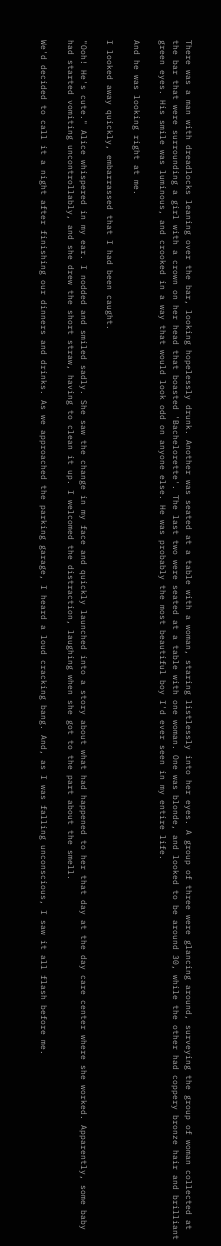There was a man with dreadlocks leaning over the bar, looking hopelessly drunk. Another was seated at a table with a woman, staring listlessly into her eyes. A group of three were glancing around, surveying the group of woman collected at the bar that were surrounding a girl with a crown on her head that boasted 'Bachelorette'. The last two were seated at a table with one woman. One was blonde, and looked to be around 30, while the other had coppery bronze hair and brilliant green eyes. His smile was luminous, and crooked in a way that would look odd on anyone else. He was probably the most beautiful boy I'd ever seen in my entire life.

And he was looking right at me.

I looked away quickly, embarrassed that I had been caught.

"Ooh! He's cute." Alice whispered in my ear. I nodded and smiled sadly. She saw the change in my face and quickly launched into a story about what had happened to her that day at the day care center where she worked. Apparently, some baby had started vomiting uncontrollably, and she drew the short straw, having to clean it up. I welcomed the distraction, laughing when she got to the part about the smell.

We'd decided to call it a night after finishing our dinners and drinks. As we approached the parking garage, I heard a loud cracking bang. And, as I was falling unconscious, I saw it all flash before me.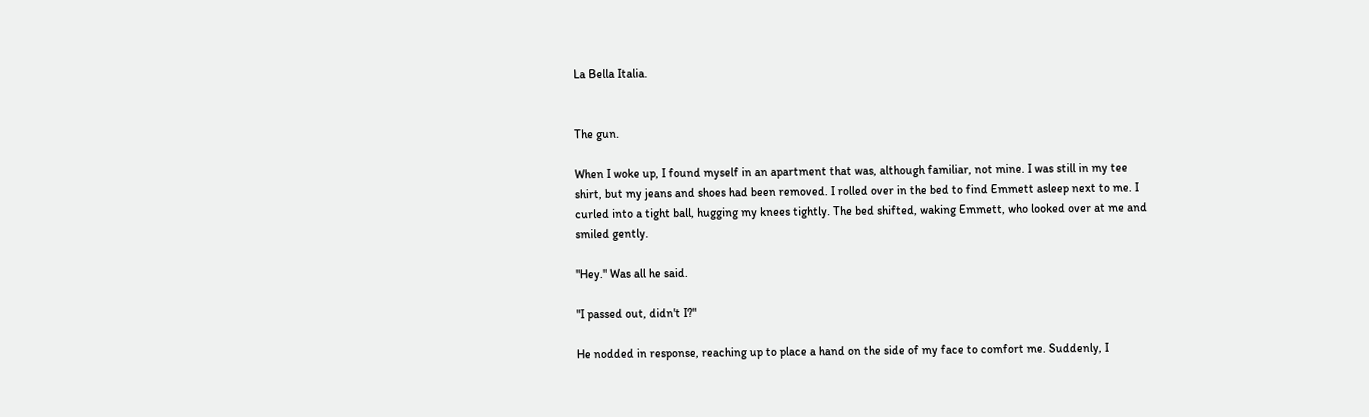La Bella Italia.


The gun.

When I woke up, I found myself in an apartment that was, although familiar, not mine. I was still in my tee shirt, but my jeans and shoes had been removed. I rolled over in the bed to find Emmett asleep next to me. I curled into a tight ball, hugging my knees tightly. The bed shifted, waking Emmett, who looked over at me and smiled gently.

"Hey." Was all he said.

"I passed out, didn't I?"

He nodded in response, reaching up to place a hand on the side of my face to comfort me. Suddenly, I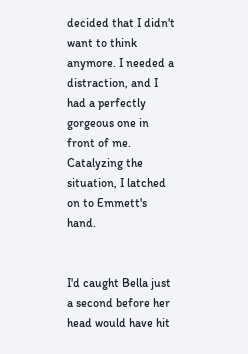decided that I didn't want to think anymore. I needed a distraction, and I had a perfectly gorgeous one in front of me. Catalyzing the situation, I latched on to Emmett's hand.


I'd caught Bella just a second before her head would have hit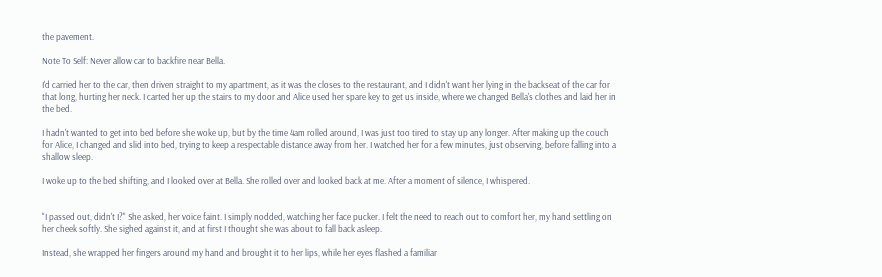the pavement.

Note To Self: Never allow car to backfire near Bella.

I'd carried her to the car, then driven straight to my apartment, as it was the closes to the restaurant, and I didn't want her lying in the backseat of the car for that long, hurting her neck. I carted her up the stairs to my door and Alice used her spare key to get us inside, where we changed Bella's clothes and laid her in the bed.

I hadn't wanted to get into bed before she woke up, but by the time 4am rolled around, I was just too tired to stay up any longer. After making up the couch for Alice, I changed and slid into bed, trying to keep a respectable distance away from her. I watched her for a few minutes, just observing, before falling into a shallow sleep.

I woke up to the bed shifting, and I looked over at Bella. She rolled over and looked back at me. After a moment of silence, I whispered.


"I passed out, didn't I?" She asked, her voice faint. I simply nodded, watching her face pucker. I felt the need to reach out to comfort her, my hand settling on her cheek softly. She sighed against it, and at first I thought she was about to fall back asleep.

Instead, she wrapped her fingers around my hand and brought it to her lips, while her eyes flashed a familiar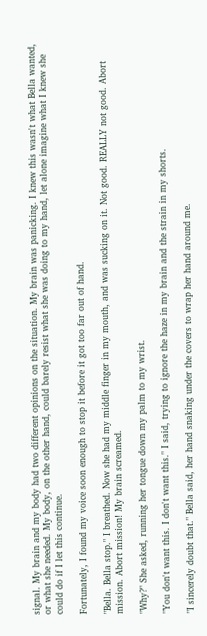signal. My brain and my body had two different opinions on the situation. My brain was panicking. I knew this wasn't what Bella wanted, or what she needed. My body, on the other hand, could barely resist what she was doing to my hand, let alone imagine what I knew she could do if I let this continue.

Fortunately, I found my voice soon enough to stop it before it got too far out of hand.

"Bella. Bella stop." I breathed. Now she had my middle finger in my mouth, and was sucking on it. Not good. REALLY not good. Abort mission. Abort mission! My brain screamed.

"Why?" She asked, running her tongue down my palm to my wrist.

"You don't want this. I don't want this." I said, trying to ignore the haze in my brain and the strain in my shorts.

"I sincerely doubt that." Bella said, her hand snaking under the covers to wrap her hand around me.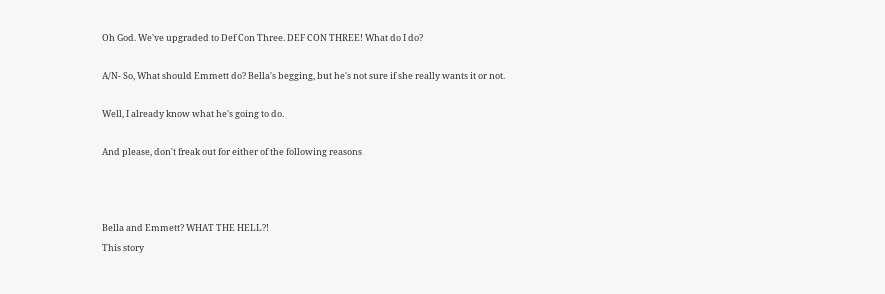Oh God. We've upgraded to Def Con Three. DEF CON THREE! What do I do?

A/N- So, What should Emmett do? Bella's begging, but he's not sure if she really wants it or not.

Well, I already know what he's going to do.

And please, don't freak out for either of the following reasons



Bella and Emmett? WHAT THE HELL?!
This story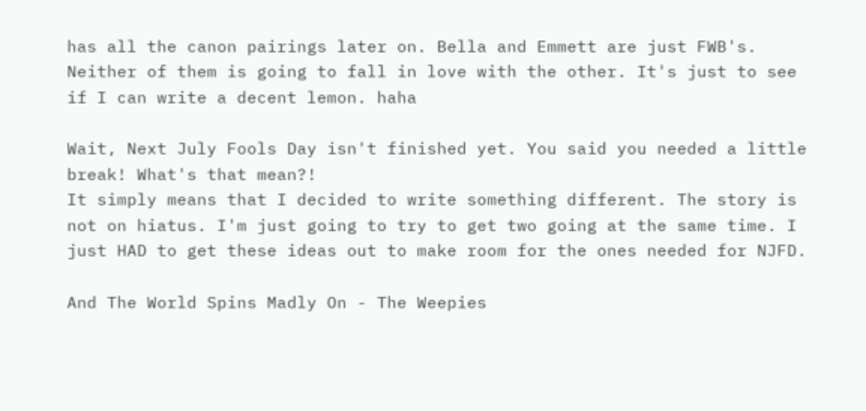has all the canon pairings later on. Bella and Emmett are just FWB's. Neither of them is going to fall in love with the other. It's just to see if I can write a decent lemon. haha

Wait, Next July Fools Day isn't finished yet. You said you needed a little break! What's that mean?!
It simply means that I decided to write something different. The story is not on hiatus. I'm just going to try to get two going at the same time. I just HAD to get these ideas out to make room for the ones needed for NJFD.

And The World Spins Madly On - The Weepies